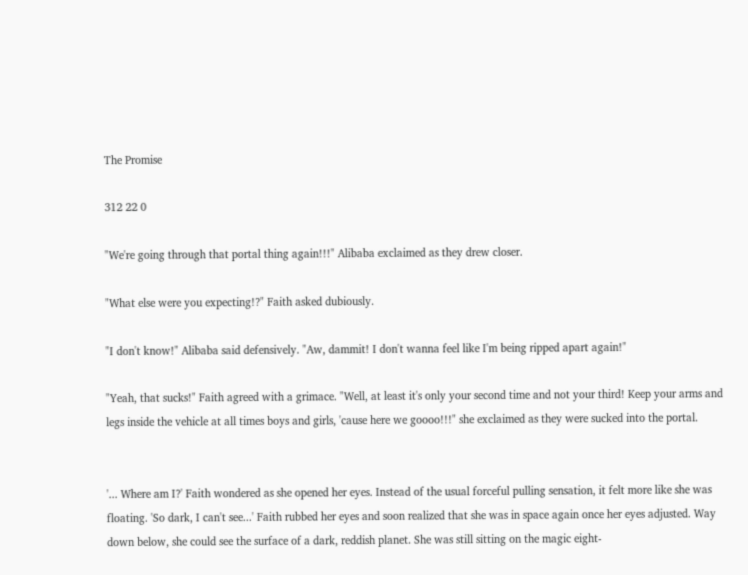The Promise

312 22 0

"We're going through that portal thing again!!!" Alibaba exclaimed as they drew closer.

"What else were you expecting!?" Faith asked dubiously.

"I don't know!" Alibaba said defensively. "Aw, dammit! I don't wanna feel like I'm being ripped apart again!"

"Yeah, that sucks!" Faith agreed with a grimace. "Well, at least it's only your second time and not your third! Keep your arms and legs inside the vehicle at all times boys and girls, 'cause here we goooo!!!" she exclaimed as they were sucked into the portal.


'... Where am I?' Faith wondered as she opened her eyes. Instead of the usual forceful pulling sensation, it felt more like she was floating. 'So dark, I can't see...' Faith rubbed her eyes and soon realized that she was in space again once her eyes adjusted. Way down below, she could see the surface of a dark, reddish planet. She was still sitting on the magic eight-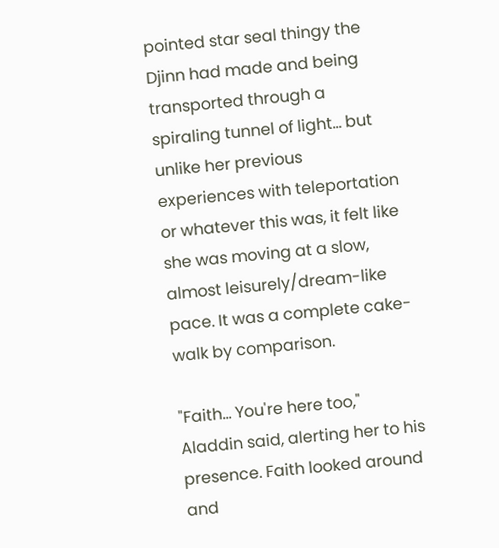pointed star seal thingy the Djinn had made and being transported through a spiraling tunnel of light... but unlike her previous experiences with teleportation or whatever this was, it felt like she was moving at a slow, almost leisurely/dream-like pace. It was a complete cake-walk by comparison.

"Faith... You're here too," Aladdin said, alerting her to his presence. Faith looked around and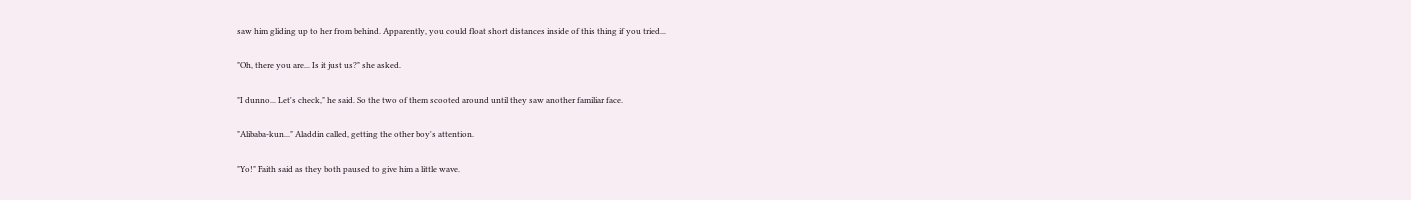saw him gliding up to her from behind. Apparently, you could float short distances inside of this thing if you tried...

"Oh, there you are... Is it just us?" she asked.

"I dunno... Let's check," he said. So the two of them scooted around until they saw another familiar face.

"Alibaba-kun..." Aladdin called, getting the other boy's attention.

"Yo!" Faith said as they both paused to give him a little wave.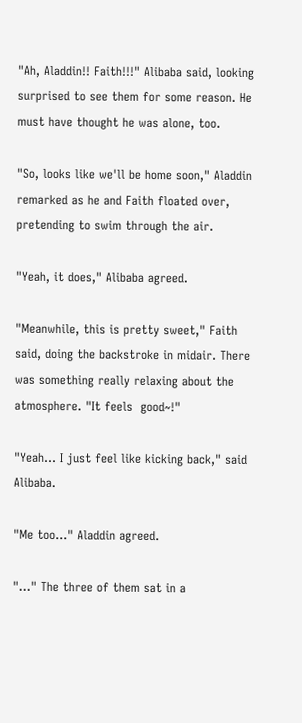"Ah, Aladdin!! Faith!!!" Alibaba said, looking surprised to see them for some reason. He must have thought he was alone, too.

"So, looks like we'll be home soon," Aladdin remarked as he and Faith floated over, pretending to swim through the air.

"Yeah, it does," Alibaba agreed.

"Meanwhile, this is pretty sweet," Faith said, doing the backstroke in midair. There was something really relaxing about the atmosphere. "It feels  good~!"

"Yeah... I just feel like kicking back," said Alibaba.

"Me too..." Aladdin agreed.

"..." The three of them sat in a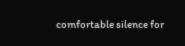comfortable silence for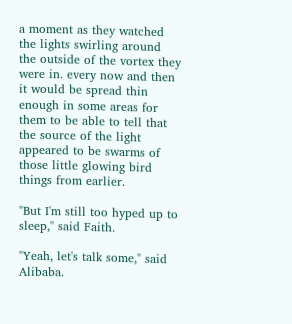a moment as they watched the lights swirling around the outside of the vortex they were in. every now and then it would be spread thin enough in some areas for them to be able to tell that the source of the light appeared to be swarms of those little glowing bird things from earlier.

"But I'm still too hyped up to sleep," said Faith.

"Yeah, let's talk some," said Alibaba.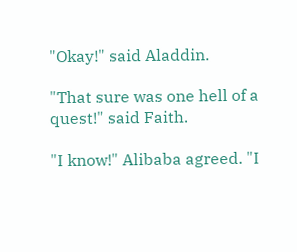"Okay!" said Aladdin.

"That sure was one hell of a quest!" said Faith.

"I know!" Alibaba agreed. "I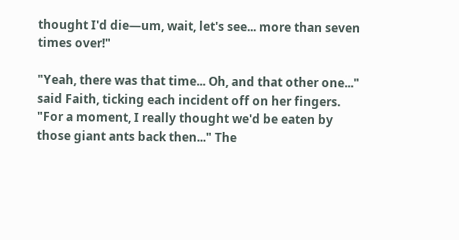thought I'd die—um, wait, let's see... more than seven times over!"

"Yeah, there was that time... Oh, and that other one..." said Faith, ticking each incident off on her fingers. "For a moment, I really thought we'd be eaten by those giant ants back then..." The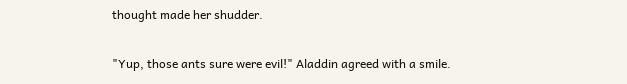thought made her shudder.

"Yup, those ants sure were evil!" Aladdin agreed with a smile.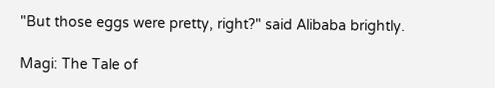"But those eggs were pretty, right?" said Alibaba brightly.

Magi: The Tale of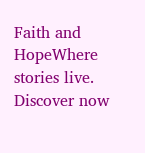Faith and HopeWhere stories live. Discover now